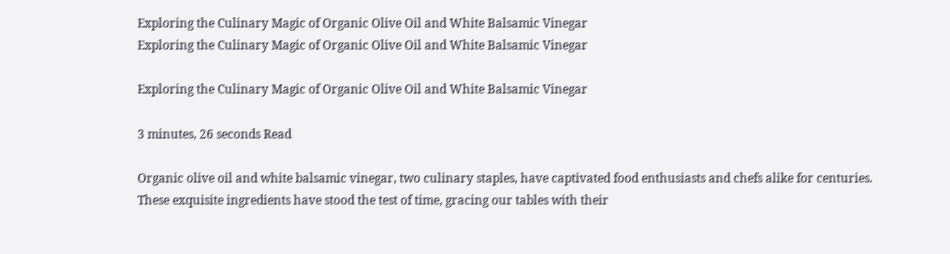Exploring the Culinary Magic of Organic Olive Oil and White Balsamic Vinegar
Exploring the Culinary Magic of Organic Olive Oil and White Balsamic Vinegar

Exploring the Culinary Magic of Organic Olive Oil and White Balsamic Vinegar

3 minutes, 26 seconds Read

Organic olive oil and white balsamic vinegar, two culinary staples, have captivated food enthusiasts and chefs alike for centuries. These exquisite ingredients have stood the test of time, gracing our tables with their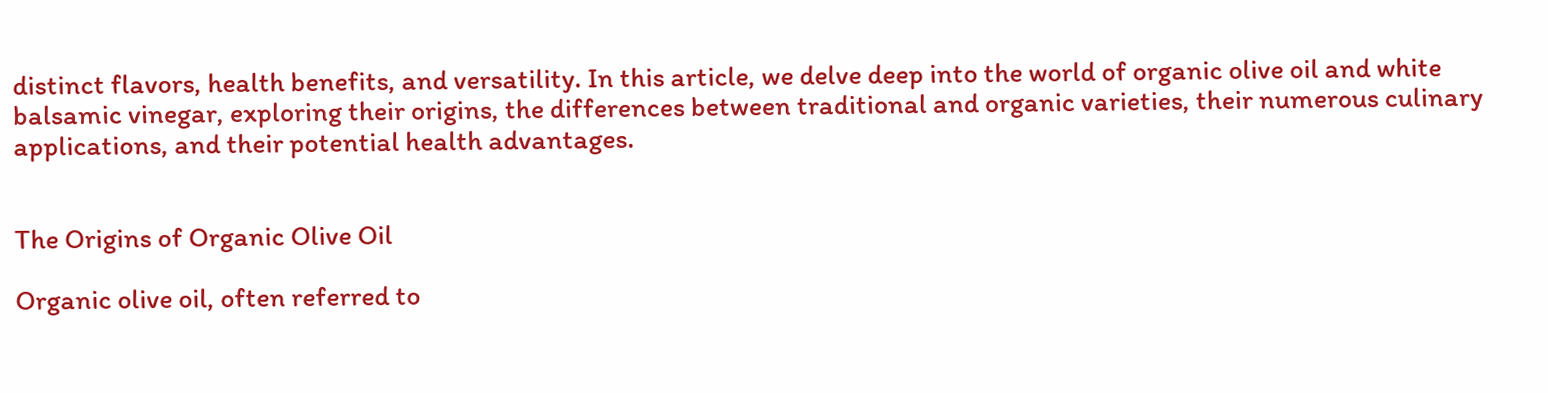distinct flavors, health benefits, and versatility. In this article, we delve deep into the world of organic olive oil and white balsamic vinegar, exploring their origins, the differences between traditional and organic varieties, their numerous culinary applications, and their potential health advantages.


The Origins of Organic Olive Oil

Organic olive oil, often referred to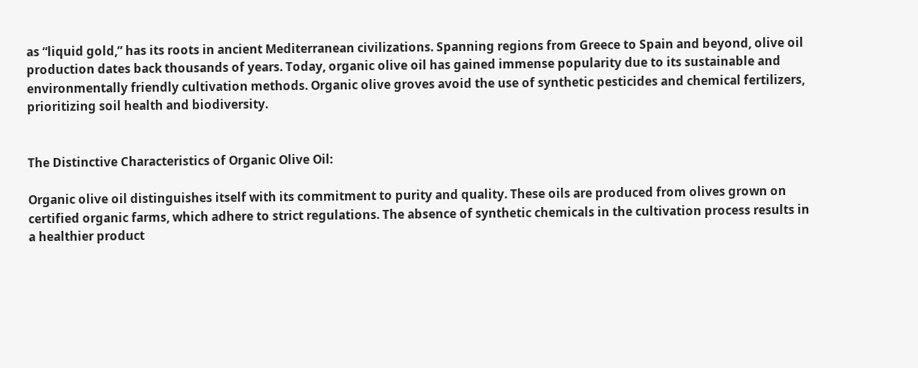as “liquid gold,” has its roots in ancient Mediterranean civilizations. Spanning regions from Greece to Spain and beyond, olive oil production dates back thousands of years. Today, organic olive oil has gained immense popularity due to its sustainable and environmentally friendly cultivation methods. Organic olive groves avoid the use of synthetic pesticides and chemical fertilizers, prioritizing soil health and biodiversity.


The Distinctive Characteristics of Organic Olive Oil:

Organic olive oil distinguishes itself with its commitment to purity and quality. These oils are produced from olives grown on certified organic farms, which adhere to strict regulations. The absence of synthetic chemicals in the cultivation process results in a healthier product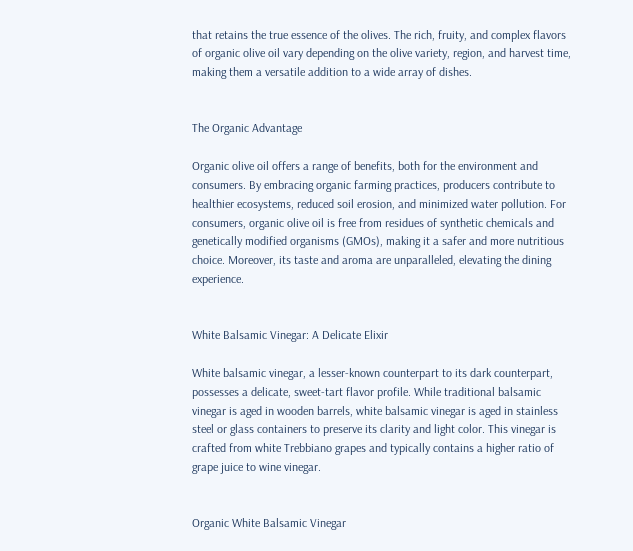that retains the true essence of the olives. The rich, fruity, and complex flavors of organic olive oil vary depending on the olive variety, region, and harvest time, making them a versatile addition to a wide array of dishes.


The Organic Advantage

Organic olive oil offers a range of benefits, both for the environment and consumers. By embracing organic farming practices, producers contribute to healthier ecosystems, reduced soil erosion, and minimized water pollution. For consumers, organic olive oil is free from residues of synthetic chemicals and genetically modified organisms (GMOs), making it a safer and more nutritious choice. Moreover, its taste and aroma are unparalleled, elevating the dining experience.


White Balsamic Vinegar: A Delicate Elixir

White balsamic vinegar, a lesser-known counterpart to its dark counterpart, possesses a delicate, sweet-tart flavor profile. While traditional balsamic vinegar is aged in wooden barrels, white balsamic vinegar is aged in stainless steel or glass containers to preserve its clarity and light color. This vinegar is crafted from white Trebbiano grapes and typically contains a higher ratio of grape juice to wine vinegar.


Organic White Balsamic Vinegar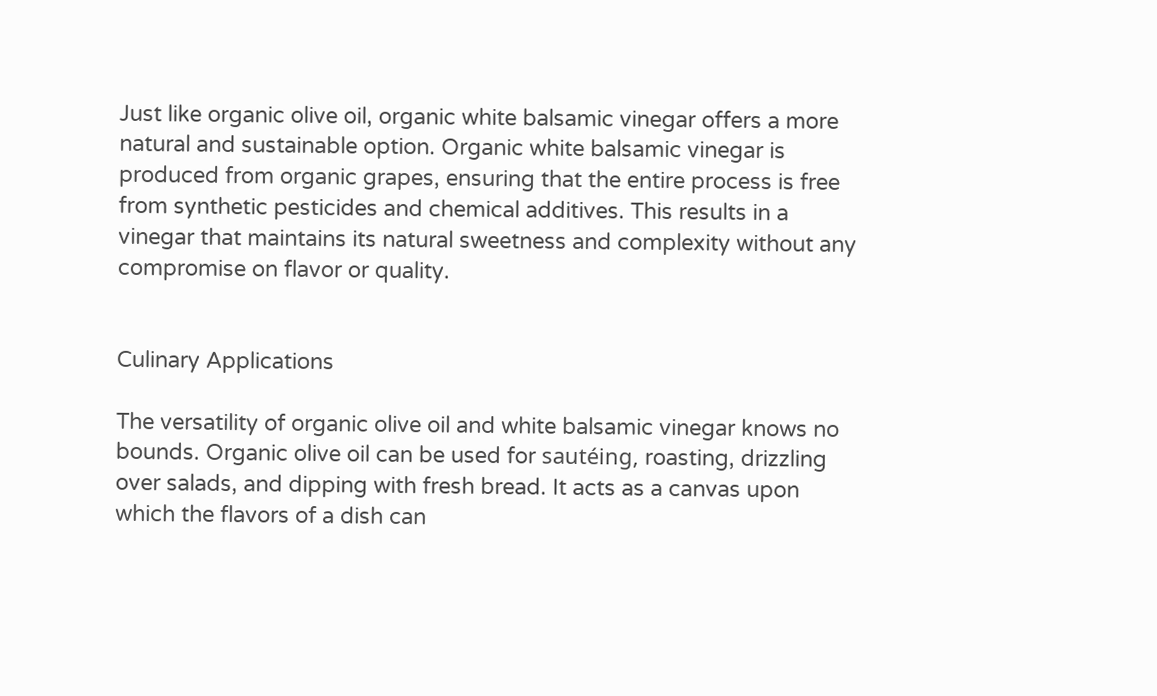Just like organic olive oil, organic white balsamic vinegar offers a more natural and sustainable option. Organic white balsamic vinegar is produced from organic grapes, ensuring that the entire process is free from synthetic pesticides and chemical additives. This results in a vinegar that maintains its natural sweetness and complexity without any compromise on flavor or quality.


Culinary Applications

The versatility of organic olive oil and white balsamic vinegar knows no bounds. Organic olive oil can be used for sautéing, roasting, drizzling over salads, and dipping with fresh bread. It acts as a canvas upon which the flavors of a dish can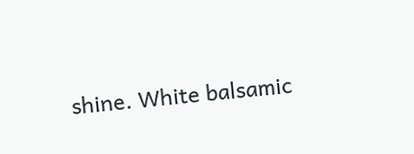shine. White balsamic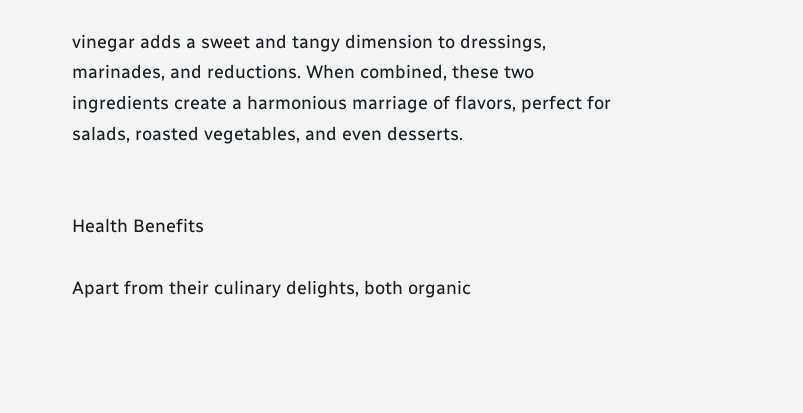vinegar adds a sweet and tangy dimension to dressings, marinades, and reductions. When combined, these two ingredients create a harmonious marriage of flavors, perfect for salads, roasted vegetables, and even desserts.


Health Benefits

Apart from their culinary delights, both organic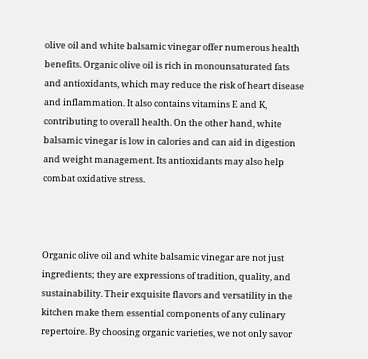olive oil and white balsamic vinegar offer numerous health benefits. Organic olive oil is rich in monounsaturated fats and antioxidants, which may reduce the risk of heart disease and inflammation. It also contains vitamins E and K, contributing to overall health. On the other hand, white balsamic vinegar is low in calories and can aid in digestion and weight management. Its antioxidants may also help combat oxidative stress.



Organic olive oil and white balsamic vinegar are not just ingredients; they are expressions of tradition, quality, and sustainability. Their exquisite flavors and versatility in the kitchen make them essential components of any culinary repertoire. By choosing organic varieties, we not only savor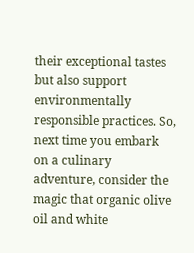their exceptional tastes but also support environmentally responsible practices. So, next time you embark on a culinary adventure, consider the magic that organic olive oil and white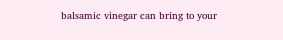balsamic vinegar can bring to your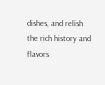dishes, and relish the rich history and flavors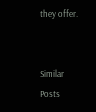they offer.


Similar Posts